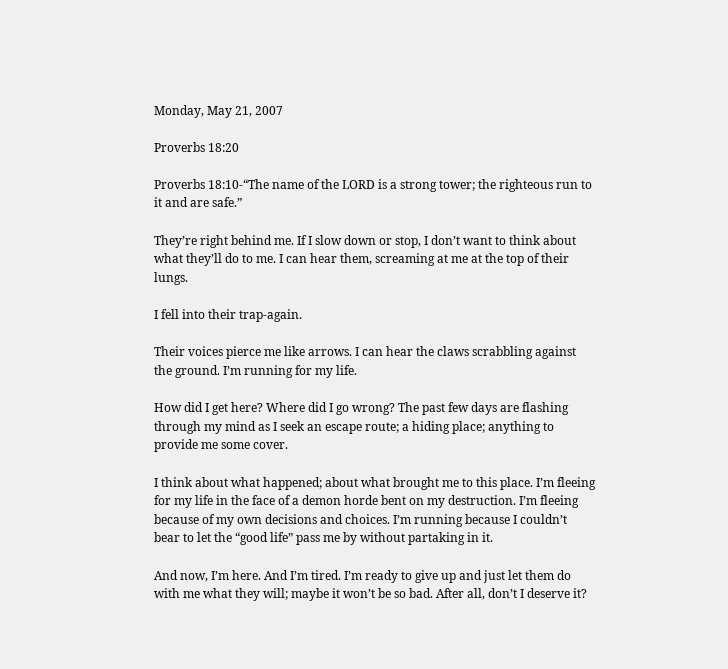Monday, May 21, 2007

Proverbs 18:20

Proverbs 18:10-“The name of the LORD is a strong tower; the righteous run to it and are safe.”

They’re right behind me. If I slow down or stop, I don’t want to think about what they’ll do to me. I can hear them, screaming at me at the top of their lungs.

I fell into their trap-again.

Their voices pierce me like arrows. I can hear the claws scrabbling against the ground. I’m running for my life.

How did I get here? Where did I go wrong? The past few days are flashing through my mind as I seek an escape route; a hiding place; anything to provide me some cover.

I think about what happened; about what brought me to this place. I’m fleeing for my life in the face of a demon horde bent on my destruction. I’m fleeing because of my own decisions and choices. I’m running because I couldn’t bear to let the “good life” pass me by without partaking in it.

And now, I’m here. And I’m tired. I’m ready to give up and just let them do with me what they will; maybe it won’t be so bad. After all, don’t I deserve it?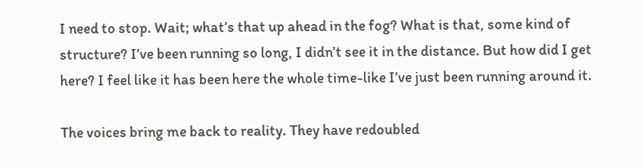I need to stop. Wait; what’s that up ahead in the fog? What is that, some kind of structure? I’ve been running so long, I didn’t see it in the distance. But how did I get here? I feel like it has been here the whole time-like I’ve just been running around it.

The voices bring me back to reality. They have redoubled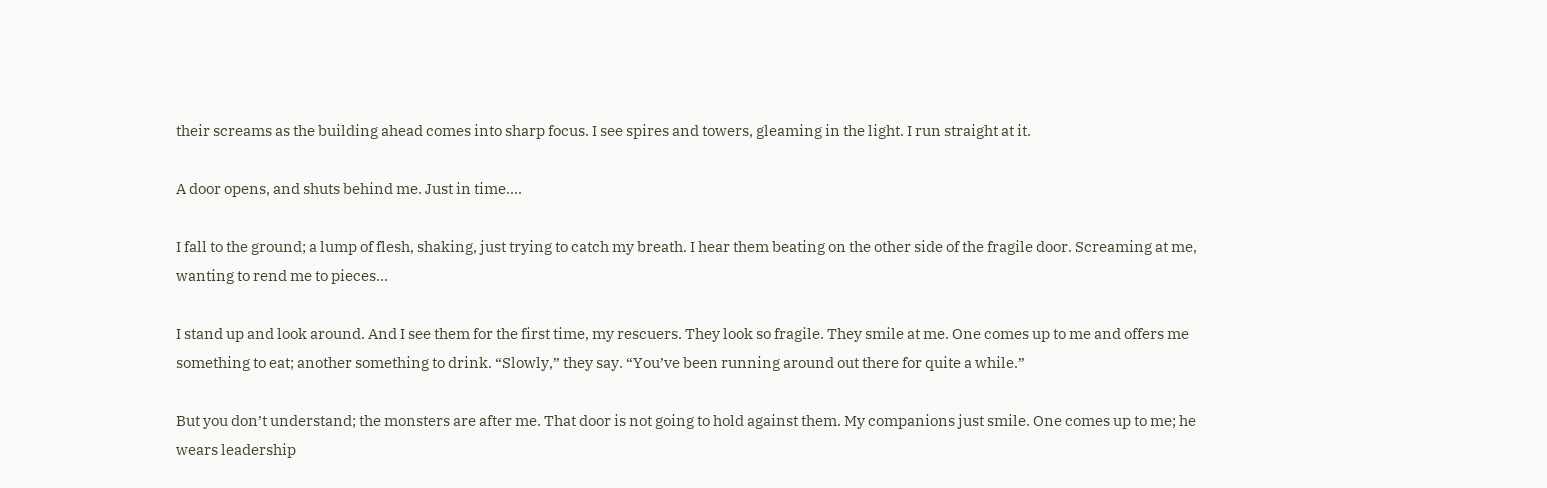their screams as the building ahead comes into sharp focus. I see spires and towers, gleaming in the light. I run straight at it.

A door opens, and shuts behind me. Just in time….

I fall to the ground; a lump of flesh, shaking, just trying to catch my breath. I hear them beating on the other side of the fragile door. Screaming at me, wanting to rend me to pieces…

I stand up and look around. And I see them for the first time, my rescuers. They look so fragile. They smile at me. One comes up to me and offers me something to eat; another something to drink. “Slowly,” they say. “You’ve been running around out there for quite a while.”

But you don’t understand; the monsters are after me. That door is not going to hold against them. My companions just smile. One comes up to me; he wears leadership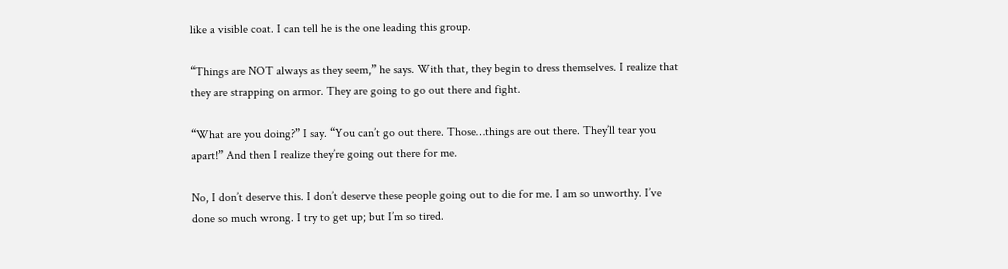like a visible coat. I can tell he is the one leading this group.

“Things are NOT always as they seem,” he says. With that, they begin to dress themselves. I realize that they are strapping on armor. They are going to go out there and fight.

“What are you doing?” I say. “You can’t go out there. Those…things are out there. They’ll tear you apart!” And then I realize they’re going out there for me.

No, I don’t deserve this. I don’t deserve these people going out to die for me. I am so unworthy. I’ve done so much wrong. I try to get up; but I’m so tired.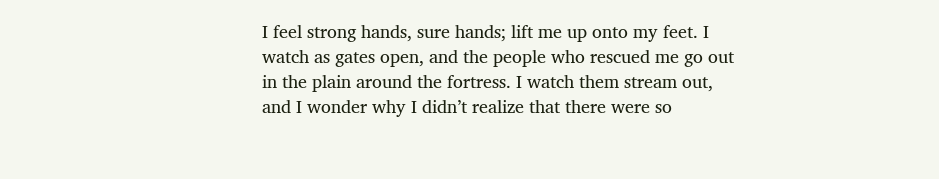I feel strong hands, sure hands; lift me up onto my feet. I watch as gates open, and the people who rescued me go out in the plain around the fortress. I watch them stream out, and I wonder why I didn’t realize that there were so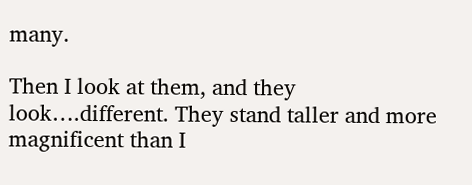many.

Then I look at them, and they look….different. They stand taller and more magnificent than I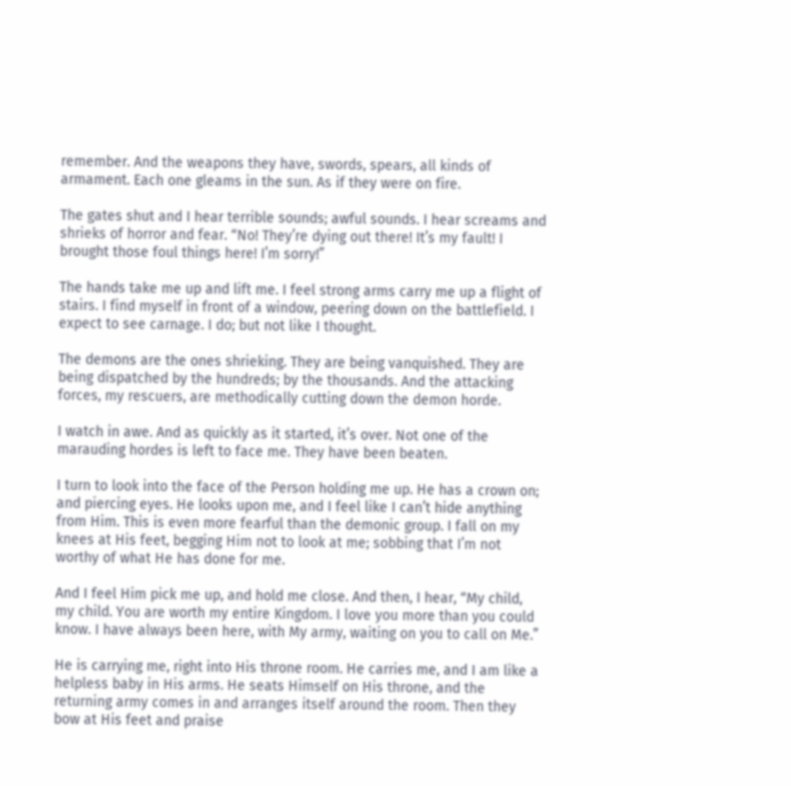remember. And the weapons they have, swords, spears, all kinds of armament. Each one gleams in the sun. As if they were on fire.

The gates shut and I hear terrible sounds; awful sounds. I hear screams and shrieks of horror and fear. “No! They’re dying out there! It’s my fault! I brought those foul things here! I’m sorry!”

The hands take me up and lift me. I feel strong arms carry me up a flight of stairs. I find myself in front of a window, peering down on the battlefield. I expect to see carnage. I do; but not like I thought.

The demons are the ones shrieking. They are being vanquished. They are being dispatched by the hundreds; by the thousands. And the attacking forces, my rescuers, are methodically cutting down the demon horde.

I watch in awe. And as quickly as it started, it’s over. Not one of the marauding hordes is left to face me. They have been beaten.

I turn to look into the face of the Person holding me up. He has a crown on; and piercing eyes. He looks upon me, and I feel like I can’t hide anything from Him. This is even more fearful than the demonic group. I fall on my knees at His feet, begging Him not to look at me; sobbing that I’m not worthy of what He has done for me.

And I feel Him pick me up, and hold me close. And then, I hear, “My child, my child. You are worth my entire Kingdom. I love you more than you could know. I have always been here, with My army, waiting on you to call on Me.”

He is carrying me, right into His throne room. He carries me, and I am like a helpless baby in His arms. He seats Himself on His throne, and the returning army comes in and arranges itself around the room. Then they bow at His feet and praise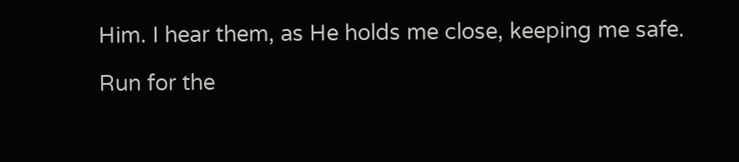Him. I hear them, as He holds me close, keeping me safe.

Run for the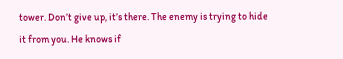tower. Don’t give up, it’s there. The enemy is trying to hide it from you. He knows if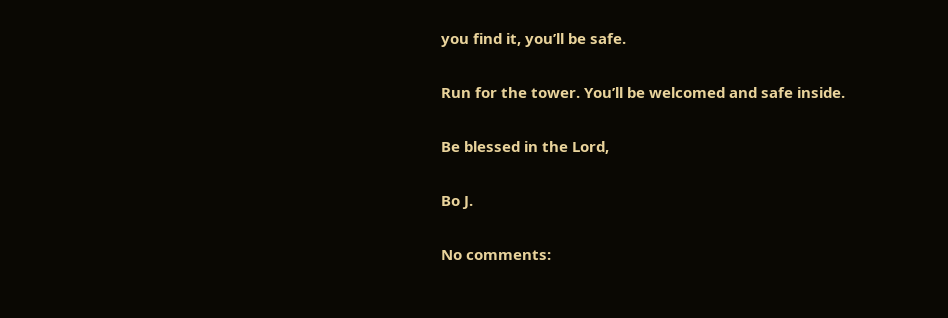you find it, you’ll be safe.

Run for the tower. You’ll be welcomed and safe inside.

Be blessed in the Lord,

Bo J.

No comments: